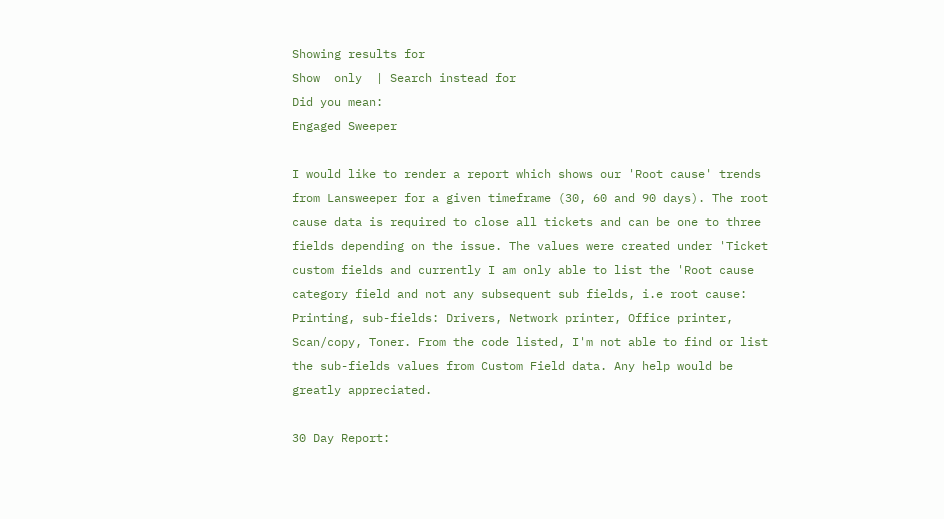Showing results for
Show  only  | Search instead for
Did you mean:
Engaged Sweeper

I would like to render a report which shows our 'Root cause' trends from Lansweeper for a given timeframe (30, 60 and 90 days). The root cause data is required to close all tickets and can be one to three fields depending on the issue. The values were created under 'Ticket custom fields and currently I am only able to list the 'Root cause category field and not any subsequent sub fields, i.e root cause: Printing, sub-fields: Drivers, Network printer, Office printer, Scan/copy, Toner. From the code listed, I'm not able to find or list the sub-fields values from Custom Field data. Any help would be greatly appreciated.

30 Day Report: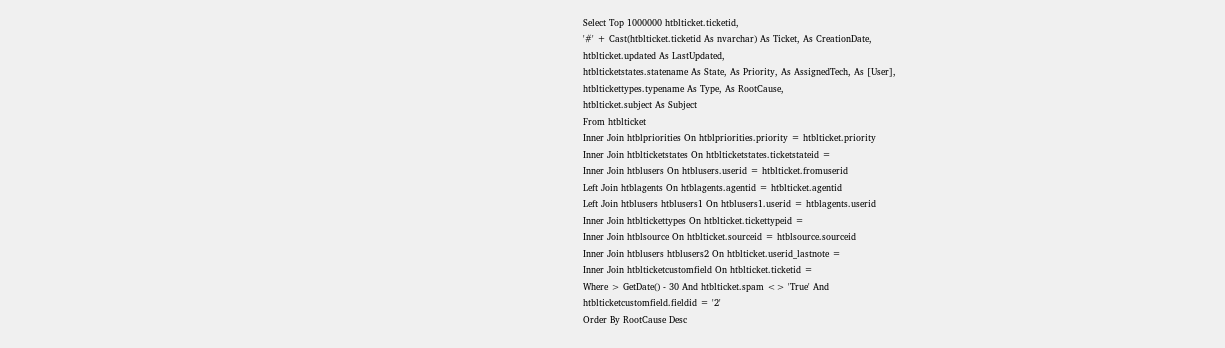Select Top 1000000 htblticket.ticketid,
'#' + Cast(htblticket.ticketid As nvarchar) As Ticket, As CreationDate,
htblticket.updated As LastUpdated,
htblticketstates.statename As State, As Priority, As AssignedTech, As [User],
htbltickettypes.typename As Type, As RootCause,
htblticket.subject As Subject
From htblticket
Inner Join htblpriorities On htblpriorities.priority = htblticket.priority
Inner Join htblticketstates On htblticketstates.ticketstateid =
Inner Join htblusers On htblusers.userid = htblticket.fromuserid
Left Join htblagents On htblagents.agentid = htblticket.agentid
Left Join htblusers htblusers1 On htblusers1.userid = htblagents.userid
Inner Join htbltickettypes On htblticket.tickettypeid =
Inner Join htblsource On htblticket.sourceid = htblsource.sourceid
Inner Join htblusers htblusers2 On htblticket.userid_lastnote =
Inner Join htblticketcustomfield On htblticket.ticketid =
Where > GetDate() - 30 And htblticket.spam <> 'True' And
htblticketcustomfield.fieldid = '2'
Order By RootCause Desc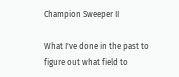Champion Sweeper II

What I've done in the past to figure out what field to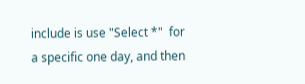include is use "Select *"  for a specific one day, and then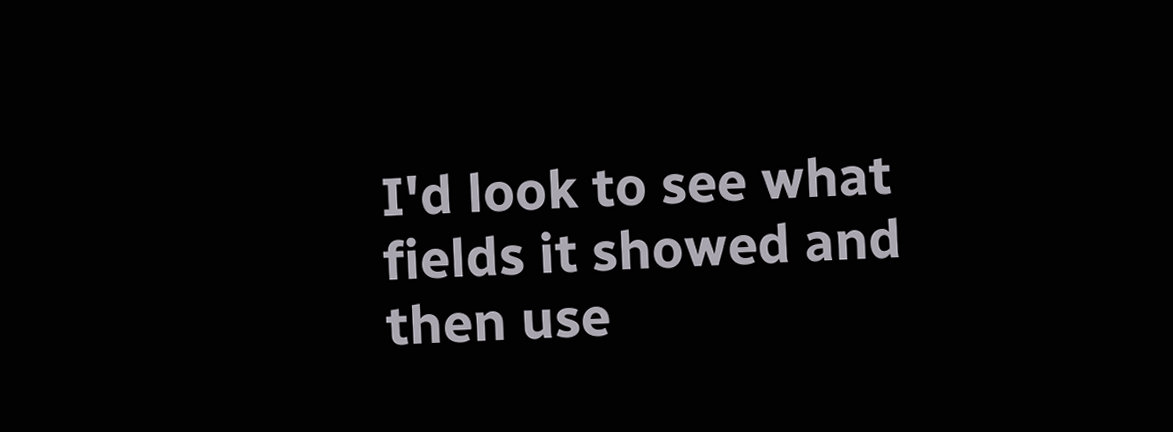I'd look to see what fields it showed and then use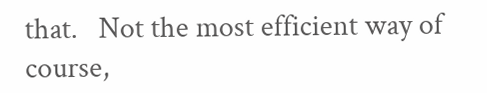that.   Not the most efficient way of course,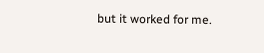but it worked for me.